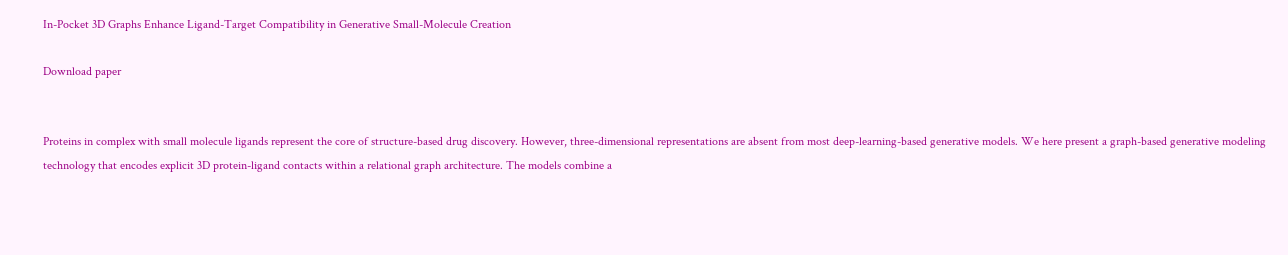In-Pocket 3D Graphs Enhance Ligand-Target Compatibility in Generative Small-Molecule Creation

Download paper


Proteins in complex with small molecule ligands represent the core of structure-based drug discovery. However, three-dimensional representations are absent from most deep-learning-based generative models. We here present a graph-based generative modeling technology that encodes explicit 3D protein-ligand contacts within a relational graph architecture. The models combine a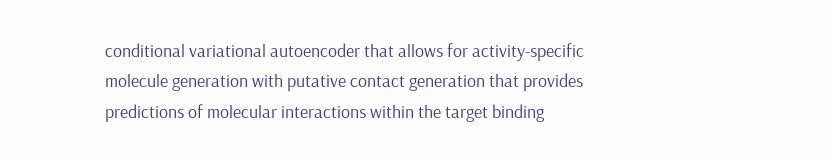conditional variational autoencoder that allows for activity-specific molecule generation with putative contact generation that provides predictions of molecular interactions within the target binding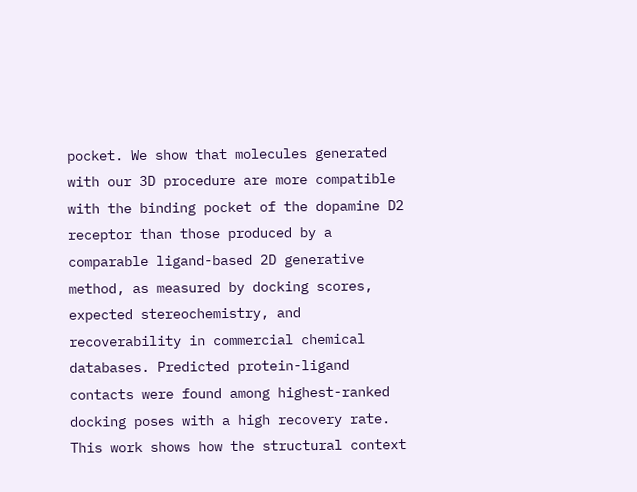pocket. We show that molecules generated with our 3D procedure are more compatible with the binding pocket of the dopamine D2 receptor than those produced by a comparable ligand-based 2D generative method, as measured by docking scores, expected stereochemistry, and recoverability in commercial chemical databases. Predicted protein-ligand contacts were found among highest-ranked docking poses with a high recovery rate. This work shows how the structural context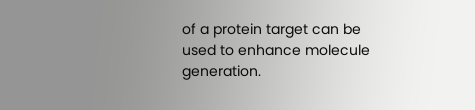of a protein target can be used to enhance molecule generation.